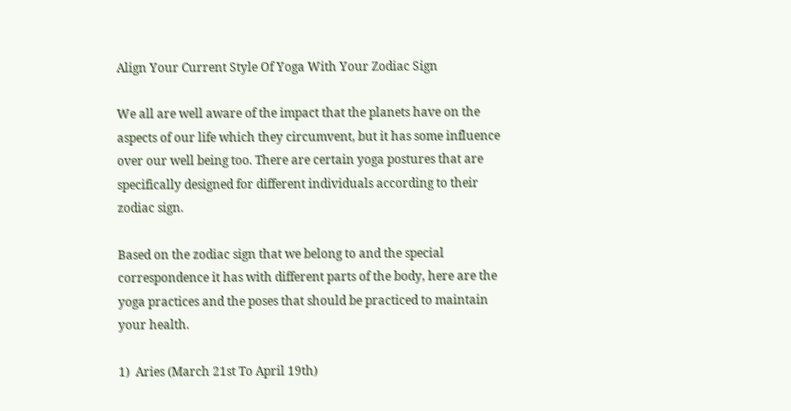Align Your Current Style Of Yoga With Your Zodiac Sign

We all are well aware of the impact that the planets have on the aspects of our life which they circumvent, but it has some influence over our well being too. There are certain yoga postures that are specifically designed for different individuals according to their zodiac sign.

Based on the zodiac sign that we belong to and the special correspondence it has with different parts of the body, here are the yoga practices and the poses that should be practiced to maintain your health.

1)  Aries (March 21st To April 19th)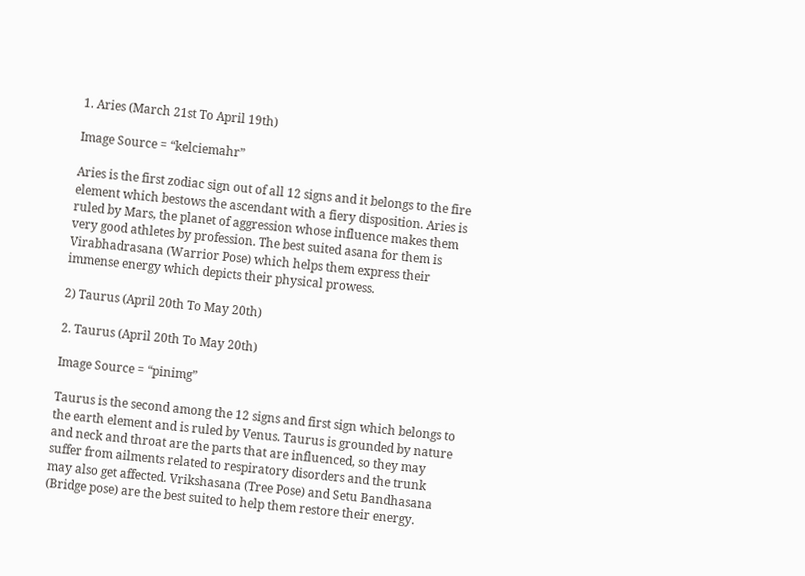1. Aries (March 21st To April 19th)

Image Source = “kelciemahr”

Aries is the first zodiac sign out of all 12 signs and it belongs to the fire element which bestows the ascendant with a fiery disposition. Aries is ruled by Mars, the planet of aggression whose influence makes them very good athletes by profession. The best suited asana for them is Virabhadrasana (Warrior Pose) which helps them express their immense energy which depicts their physical prowess.

2) Taurus (April 20th To May 20th)

2. Taurus (April 20th To May 20th)

Image Source = “pinimg”

Taurus is the second among the 12 signs and first sign which belongs to the earth element and is ruled by Venus. Taurus is grounded by nature and neck and throat are the parts that are influenced, so they may suffer from ailments related to respiratory disorders and the trunk may also get affected. Vrikshasana (Tree Pose) and Setu Bandhasana (Bridge pose) are the best suited to help them restore their energy.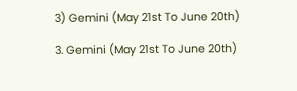3) Gemini (May 21st To June 20th)

3. Gemini (May 21st To June 20th)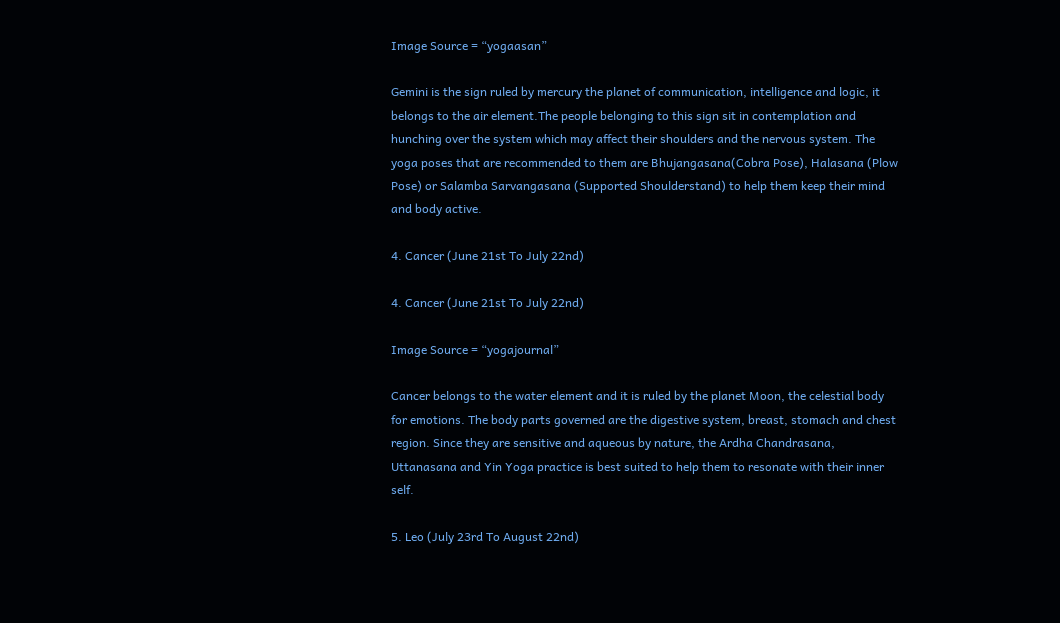Image Source = “yogaasan”

Gemini is the sign ruled by mercury the planet of communication, intelligence and logic, it belongs to the air element.The people belonging to this sign sit in contemplation and hunching over the system which may affect their shoulders and the nervous system. The yoga poses that are recommended to them are Bhujangasana(Cobra Pose), Halasana (Plow Pose) or Salamba Sarvangasana (Supported Shoulderstand) to help them keep their mind and body active.

4. Cancer (June 21st To July 22nd)

4. Cancer (June 21st To July 22nd)

Image Source = “yogajournal”

Cancer belongs to the water element and it is ruled by the planet Moon, the celestial body for emotions. The body parts governed are the digestive system, breast, stomach and chest region. Since they are sensitive and aqueous by nature, the Ardha Chandrasana, Uttanasana and Yin Yoga practice is best suited to help them to resonate with their inner self.

5. Leo (July 23rd To August 22nd)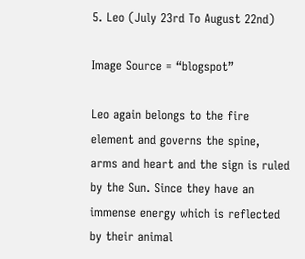5. Leo (July 23rd To August 22nd)

Image Source = “blogspot”

Leo again belongs to the fire element and governs the spine, arms and heart and the sign is ruled by the Sun. Since they have an immense energy which is reflected by their animal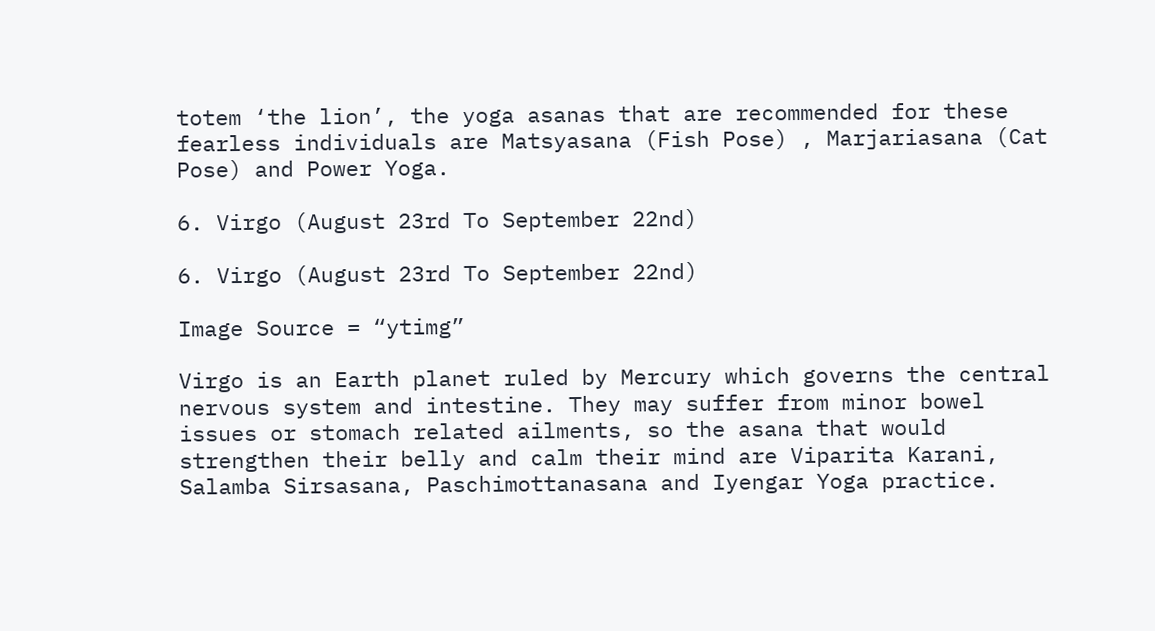totem ‘the lion’, the yoga asanas that are recommended for these fearless individuals are Matsyasana (Fish Pose) , Marjariasana (Cat Pose) and Power Yoga.

6. Virgo (August 23rd To September 22nd)

6. Virgo (August 23rd To September 22nd)

Image Source = “ytimg”

Virgo is an Earth planet ruled by Mercury which governs the central nervous system and intestine. They may suffer from minor bowel issues or stomach related ailments, so the asana that would strengthen their belly and calm their mind are Viparita Karani, Salamba Sirsasana, Paschimottanasana and Iyengar Yoga practice.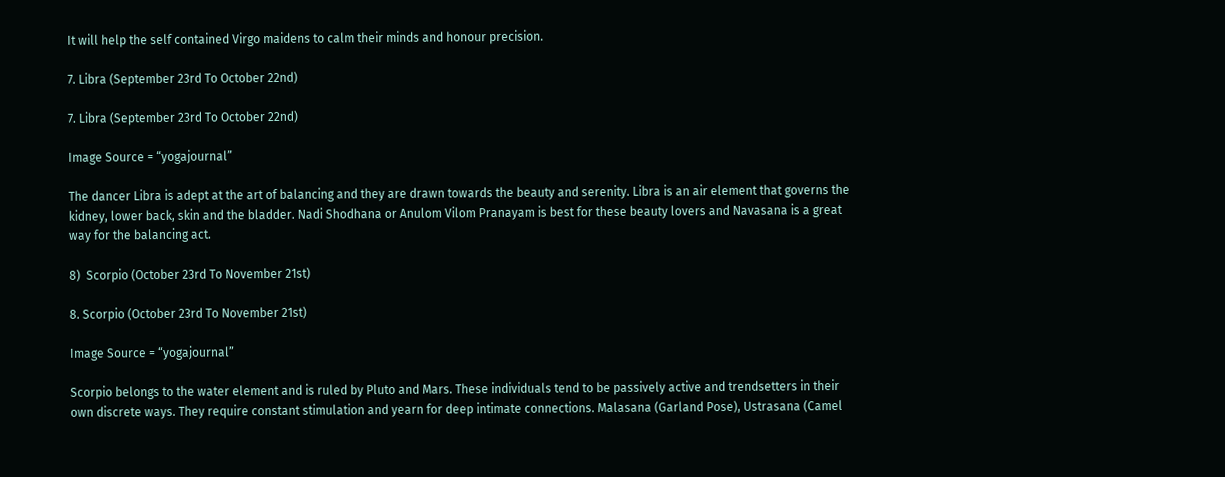It will help the self contained Virgo maidens to calm their minds and honour precision.

7. Libra (September 23rd To October 22nd)

7. Libra (September 23rd To October 22nd)

Image Source = “yogajournal”

The dancer Libra is adept at the art of balancing and they are drawn towards the beauty and serenity. Libra is an air element that governs the kidney, lower back, skin and the bladder. Nadi Shodhana or Anulom Vilom Pranayam is best for these beauty lovers and Navasana is a great way for the balancing act.

8)  Scorpio (October 23rd To November 21st)

8. Scorpio (October 23rd To November 21st)

Image Source = “yogajournal”

Scorpio belongs to the water element and is ruled by Pluto and Mars. These individuals tend to be passively active and trendsetters in their own discrete ways. They require constant stimulation and yearn for deep intimate connections. Malasana (Garland Pose), Ustrasana (Camel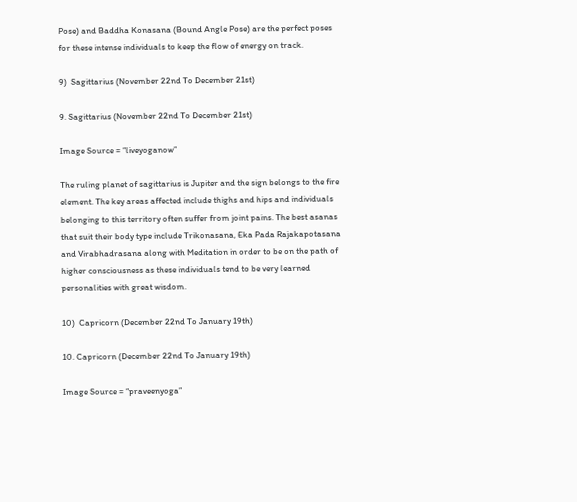Pose) and Baddha Konasana (Bound Angle Pose) are the perfect poses for these intense individuals to keep the flow of energy on track.

9)  Sagittarius (November 22nd To December 21st)

9. Sagittarius (November 22nd To December 21st)

Image Source = “liveyoganow”

The ruling planet of sagittarius is Jupiter and the sign belongs to the fire element. The key areas affected include thighs and hips and individuals belonging to this territory often suffer from joint pains. The best asanas that suit their body type include Trikonasana, Eka Pada Rajakapotasana and Virabhadrasana along with Meditation in order to be on the path of higher consciousness as these individuals tend to be very learned personalities with great wisdom.

10)  Capricorn (December 22nd To January 19th)

10. Capricorn (December 22nd To January 19th)

Image Source = “praveenyoga”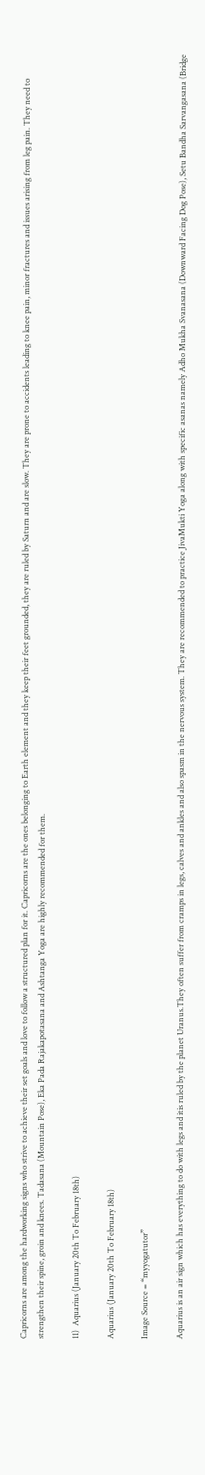Capricorns are among the hardworking signs who strive to achieve their set goals and love to follow a structured plan for it. Capricorns are the ones belonging to Earth element and they keep their feet grounded, they are ruled by Saturn and are slow. They are prone to accidents leading to knee pain, minor fractures and issues arising from leg pain. They need to strengthen their spine, groin and knees. Tadasana (Mountain Pose), Eka Pada Rajakapotasana and Ashtanga Yoga are highly recommended for them.

11)  Aquarius (January 20th To February 18th)

Aquarius (January 20th To February 18th)

Image Source = “myyogatutor”

Aquarius is an air sign which has everything to do with legs and itis ruled by the planet Uranus.They often suffer from cramps in legs, calves and ankles and also spasm in the nervous system. They are recommended to practice JivaMukti Yoga along with specific asanas namely Adho Mukha Svanasana (Downward Facing Dog Pose), Setu Bandha Sarvangasana (Bridge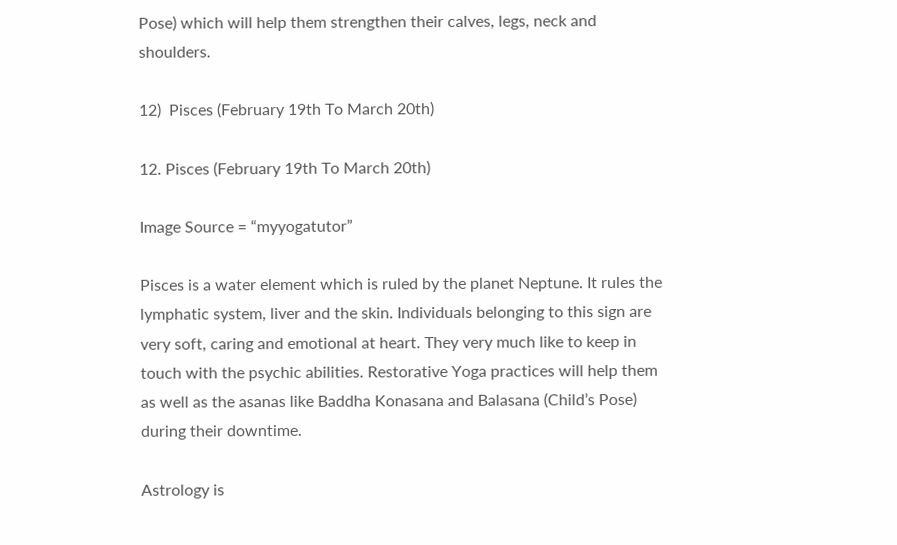Pose) which will help them strengthen their calves, legs, neck and shoulders.

12)  Pisces (February 19th To March 20th)

12. Pisces (February 19th To March 20th)

Image Source = “myyogatutor”

Pisces is a water element which is ruled by the planet Neptune. It rules the lymphatic system, liver and the skin. Individuals belonging to this sign are very soft, caring and emotional at heart. They very much like to keep in touch with the psychic abilities. Restorative Yoga practices will help them as well as the asanas like Baddha Konasana and Balasana (Child’s Pose) during their downtime.

Astrology is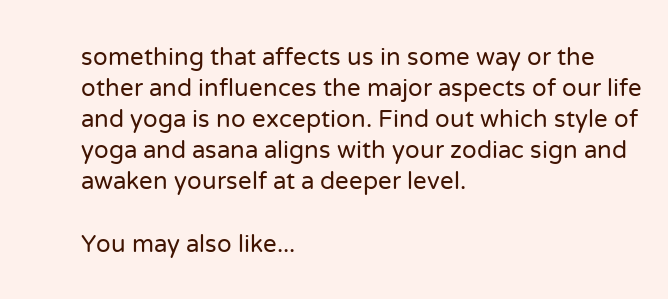something that affects us in some way or the other and influences the major aspects of our life and yoga is no exception. Find out which style of yoga and asana aligns with your zodiac sign and awaken yourself at a deeper level.

You may also like...